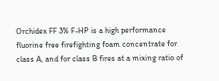Orchidex FF 3% F-HP is a high performance fluorine free firefighting foam concentrate for class A, and for class B fires at a mixing ratio of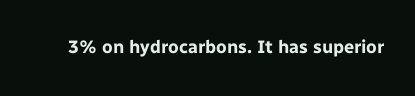3% on hydrocarbons. It has superior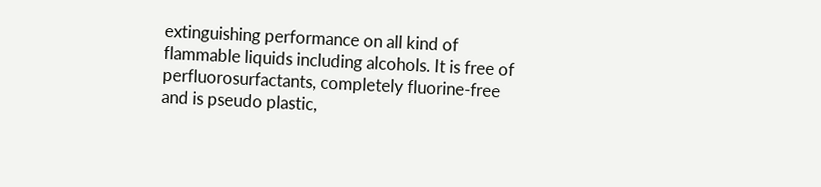extinguishing performance on all kind of flammable liquids including alcohols. It is free of perfluorosurfactants, completely fluorine-free and is pseudo plastic,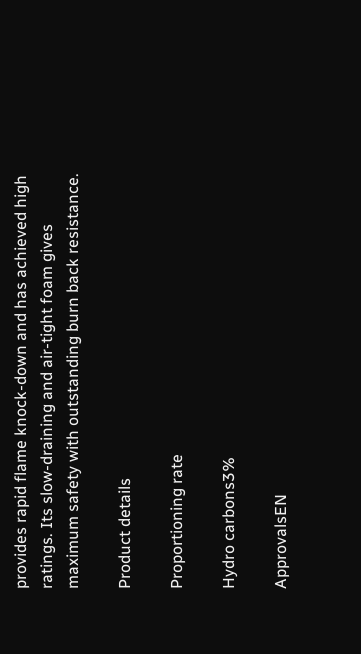provides rapid flame knock-down and has achieved high ratings. Its slow-draining and air-tight foam gives maximum safety with outstanding burn back resistance.

Product details

Proportioning rate

Hydro carbons3%

ApprovalsEN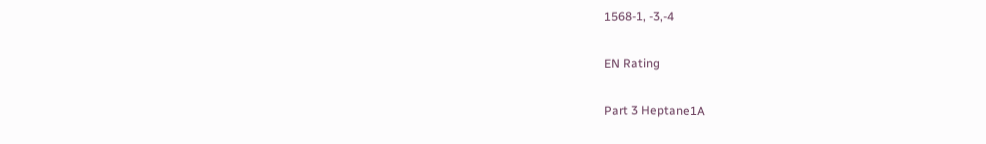1568-1, -3,-4

EN Rating

Part 3 Heptane1A